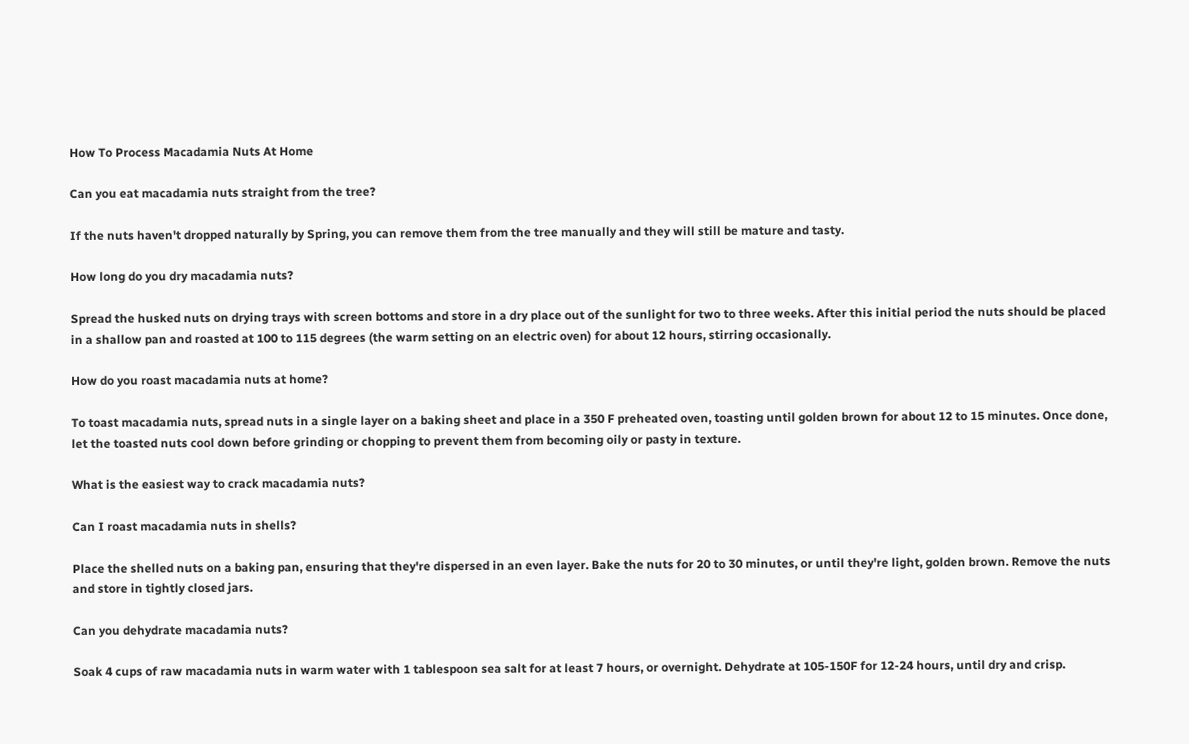How To Process Macadamia Nuts At Home

Can you eat macadamia nuts straight from the tree?

If the nuts haven't dropped naturally by Spring, you can remove them from the tree manually and they will still be mature and tasty.

How long do you dry macadamia nuts?

Spread the husked nuts on drying trays with screen bottoms and store in a dry place out of the sunlight for two to three weeks. After this initial period the nuts should be placed in a shallow pan and roasted at 100 to 115 degrees (the warm setting on an electric oven) for about 12 hours, stirring occasionally.

How do you roast macadamia nuts at home?

To toast macadamia nuts, spread nuts in a single layer on a baking sheet and place in a 350 F preheated oven, toasting until golden brown for about 12 to 15 minutes. Once done, let the toasted nuts cool down before grinding or chopping to prevent them from becoming oily or pasty in texture.

What is the easiest way to crack macadamia nuts?

Can I roast macadamia nuts in shells?

Place the shelled nuts on a baking pan, ensuring that they're dispersed in an even layer. Bake the nuts for 20 to 30 minutes, or until they're light, golden brown. Remove the nuts and store in tightly closed jars.

Can you dehydrate macadamia nuts?

Soak 4 cups of raw macadamia nuts in warm water with 1 tablespoon sea salt for at least 7 hours, or overnight. Dehydrate at 105-150F for 12-24 hours, until dry and crisp.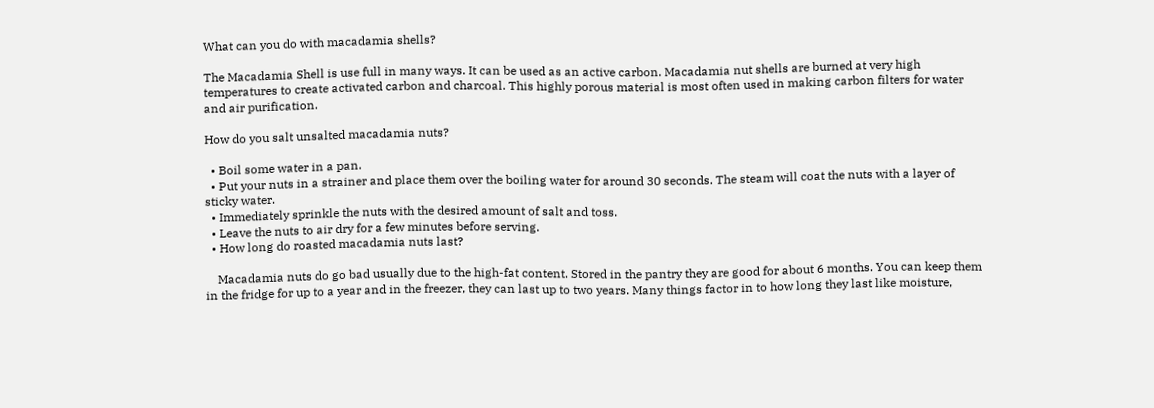What can you do with macadamia shells?

The Macadamia Shell is use full in many ways. It can be used as an active carbon. Macadamia nut shells are burned at very high temperatures to create activated carbon and charcoal. This highly porous material is most often used in making carbon filters for water and air purification.

How do you salt unsalted macadamia nuts?

  • Boil some water in a pan.
  • Put your nuts in a strainer and place them over the boiling water for around 30 seconds. The steam will coat the nuts with a layer of sticky water.
  • Immediately sprinkle the nuts with the desired amount of salt and toss.
  • Leave the nuts to air dry for a few minutes before serving.
  • How long do roasted macadamia nuts last?

    Macadamia nuts do go bad usually due to the high-fat content. Stored in the pantry they are good for about 6 months. You can keep them in the fridge for up to a year and in the freezer, they can last up to two years. Many things factor in to how long they last like moisture,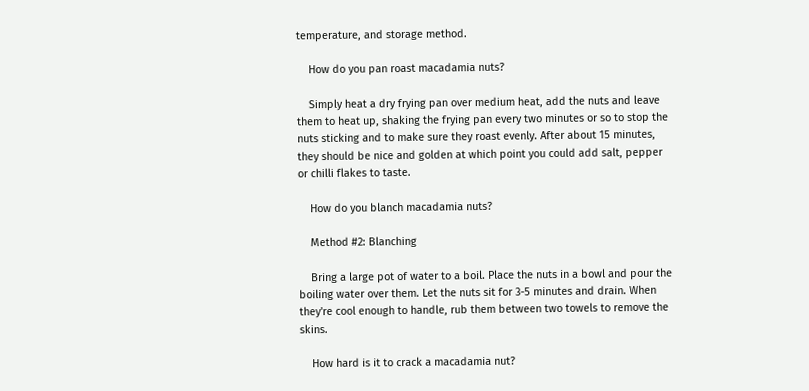temperature, and storage method.

    How do you pan roast macadamia nuts?

    Simply heat a dry frying pan over medium heat, add the nuts and leave them to heat up, shaking the frying pan every two minutes or so to stop the nuts sticking and to make sure they roast evenly. After about 15 minutes, they should be nice and golden at which point you could add salt, pepper or chilli flakes to taste.

    How do you blanch macadamia nuts?

    Method #2: Blanching

    Bring a large pot of water to a boil. Place the nuts in a bowl and pour the boiling water over them. Let the nuts sit for 3-5 minutes and drain. When they're cool enough to handle, rub them between two towels to remove the skins.

    How hard is it to crack a macadamia nut?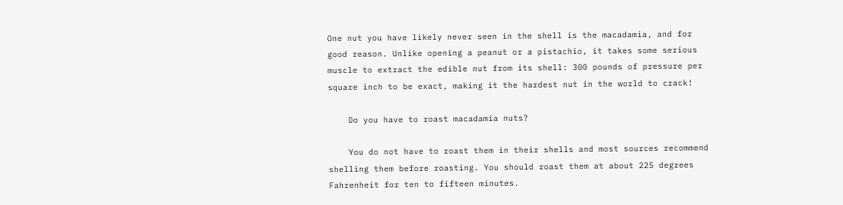One nut you have likely never seen in the shell is the macadamia, and for good reason. Unlike opening a peanut or a pistachio, it takes some serious muscle to extract the edible nut from its shell: 300 pounds of pressure per square inch to be exact, making it the hardest nut in the world to crack!

    Do you have to roast macadamia nuts?

    You do not have to roast them in their shells and most sources recommend shelling them before roasting. You should roast them at about 225 degrees Fahrenheit for ten to fifteen minutes.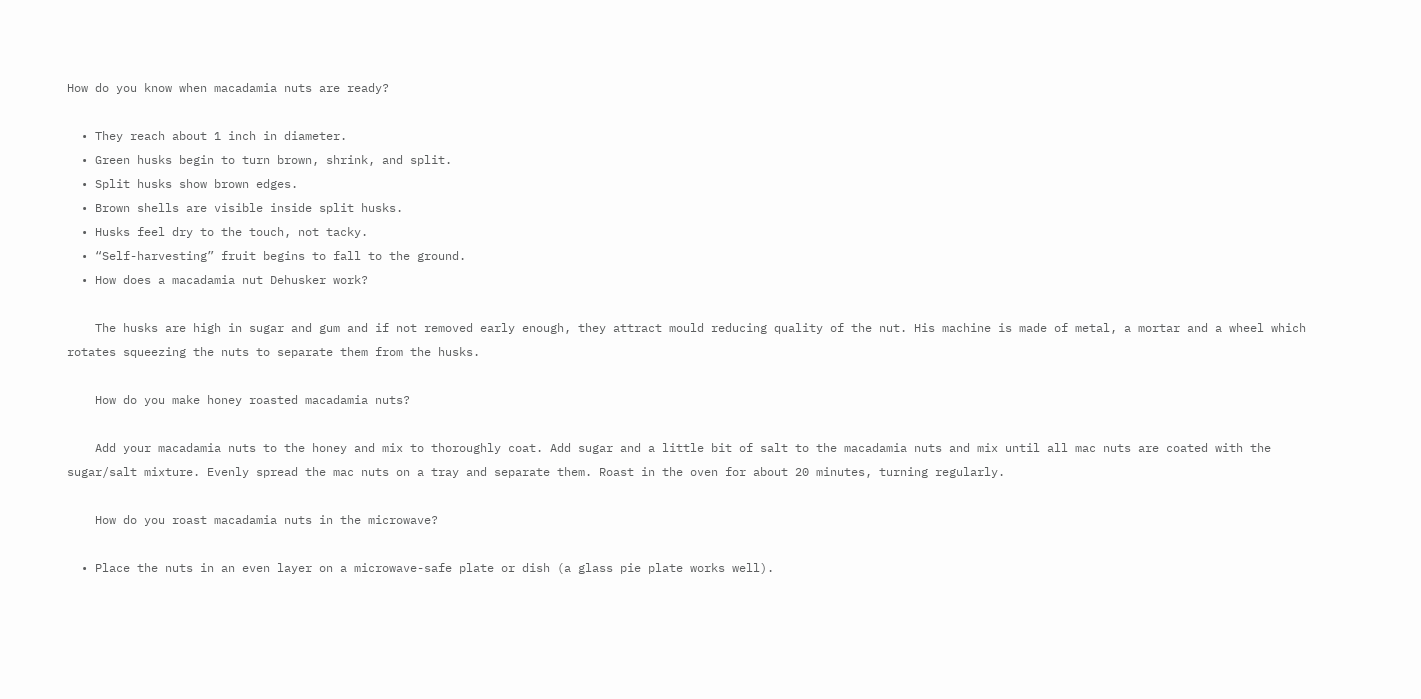How do you know when macadamia nuts are ready?

  • They reach about 1 inch in diameter.
  • Green husks begin to turn brown, shrink, and split.
  • Split husks show brown edges.
  • Brown shells are visible inside split husks.
  • Husks feel dry to the touch, not tacky.
  • “Self-harvesting” fruit begins to fall to the ground.
  • How does a macadamia nut Dehusker work?

    The husks are high in sugar and gum and if not removed early enough, they attract mould reducing quality of the nut. His machine is made of metal, a mortar and a wheel which rotates squeezing the nuts to separate them from the husks.

    How do you make honey roasted macadamia nuts?

    Add your macadamia nuts to the honey and mix to thoroughly coat. Add sugar and a little bit of salt to the macadamia nuts and mix until all mac nuts are coated with the sugar/salt mixture. Evenly spread the mac nuts on a tray and separate them. Roast in the oven for about 20 minutes, turning regularly.

    How do you roast macadamia nuts in the microwave?

  • Place the nuts in an even layer on a microwave-safe plate or dish (a glass pie plate works well).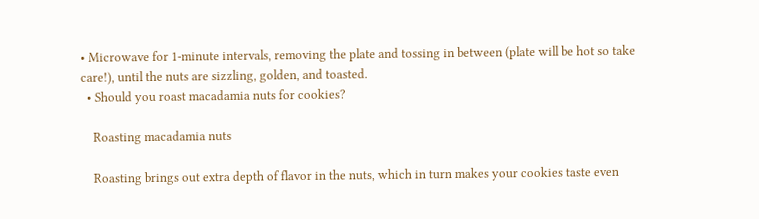• Microwave for 1-minute intervals, removing the plate and tossing in between (plate will be hot so take care!), until the nuts are sizzling, golden, and toasted.
  • Should you roast macadamia nuts for cookies?

    Roasting macadamia nuts

    Roasting brings out extra depth of flavor in the nuts, which in turn makes your cookies taste even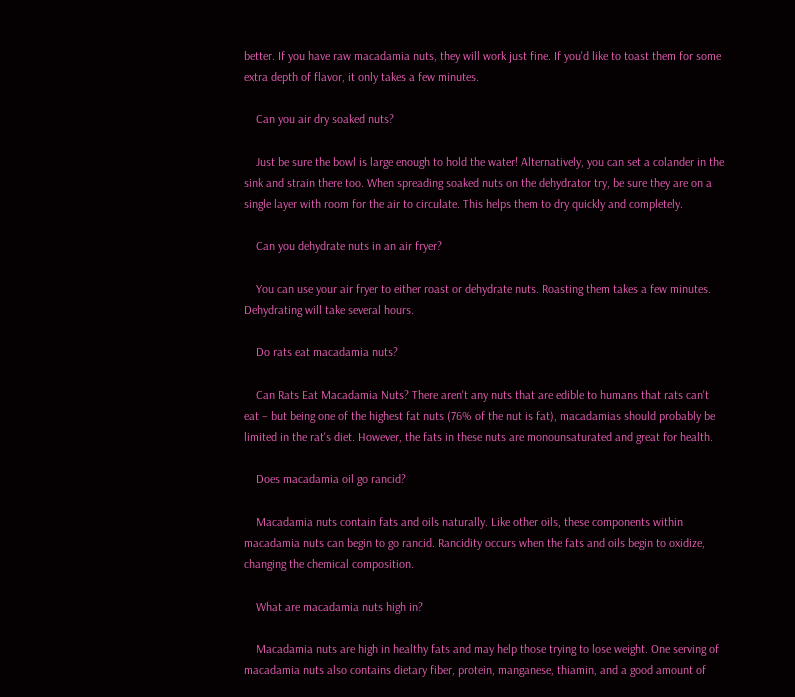better. If you have raw macadamia nuts, they will work just fine. If you'd like to toast them for some extra depth of flavor, it only takes a few minutes.

    Can you air dry soaked nuts?

    Just be sure the bowl is large enough to hold the water! Alternatively, you can set a colander in the sink and strain there too. When spreading soaked nuts on the dehydrator try, be sure they are on a single layer with room for the air to circulate. This helps them to dry quickly and completely.

    Can you dehydrate nuts in an air fryer?

    You can use your air fryer to either roast or dehydrate nuts. Roasting them takes a few minutes. Dehydrating will take several hours.

    Do rats eat macadamia nuts?

    Can Rats Eat Macadamia Nuts? There aren't any nuts that are edible to humans that rats can't eat – but being one of the highest fat nuts (76% of the nut is fat), macadamias should probably be limited in the rat's diet. However, the fats in these nuts are monounsaturated and great for health.

    Does macadamia oil go rancid?

    Macadamia nuts contain fats and oils naturally. Like other oils, these components within macadamia nuts can begin to go rancid. Rancidity occurs when the fats and oils begin to oxidize, changing the chemical composition.

    What are macadamia nuts high in?

    Macadamia nuts are high in healthy fats and may help those trying to lose weight. One serving of macadamia nuts also contains dietary fiber, protein, manganese, thiamin, and a good amount of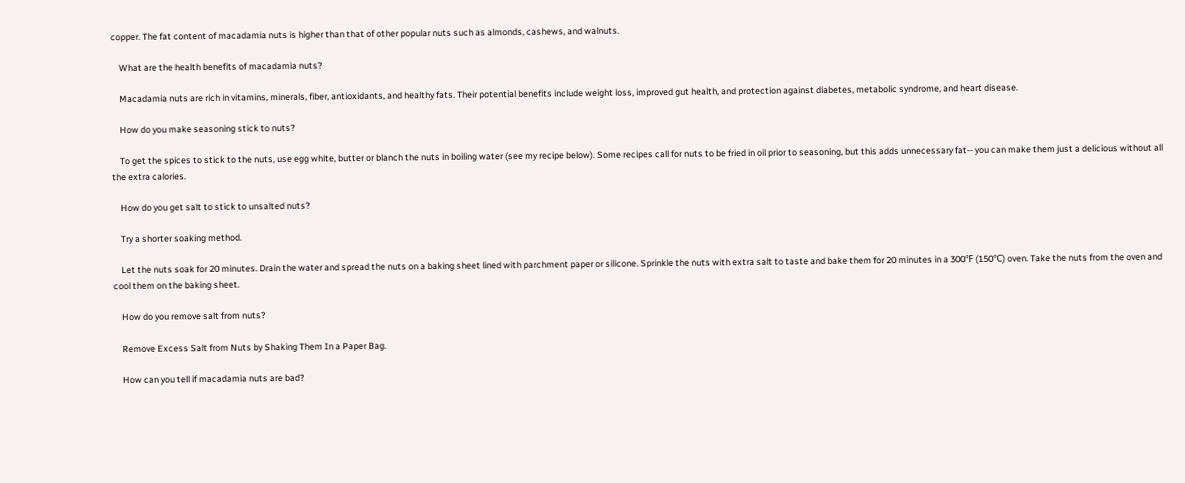copper. The fat content of macadamia nuts is higher than that of other popular nuts such as almonds, cashews, and walnuts.

    What are the health benefits of macadamia nuts?

    Macadamia nuts are rich in vitamins, minerals, fiber, antioxidants, and healthy fats. Their potential benefits include weight loss, improved gut health, and protection against diabetes, metabolic syndrome, and heart disease.

    How do you make seasoning stick to nuts?

    To get the spices to stick to the nuts, use egg white, butter or blanch the nuts in boiling water (see my recipe below). Some recipes call for nuts to be fried in oil prior to seasoning, but this adds unnecessary fat-- you can make them just a delicious without all the extra calories.

    How do you get salt to stick to unsalted nuts?

    Try a shorter soaking method.

    Let the nuts soak for 20 minutes. Drain the water and spread the nuts on a baking sheet lined with parchment paper or silicone. Sprinkle the nuts with extra salt to taste and bake them for 20 minutes in a 300℉ (150℃) oven. Take the nuts from the oven and cool them on the baking sheet.

    How do you remove salt from nuts?

    Remove Excess Salt from Nuts by Shaking Them In a Paper Bag.

    How can you tell if macadamia nuts are bad?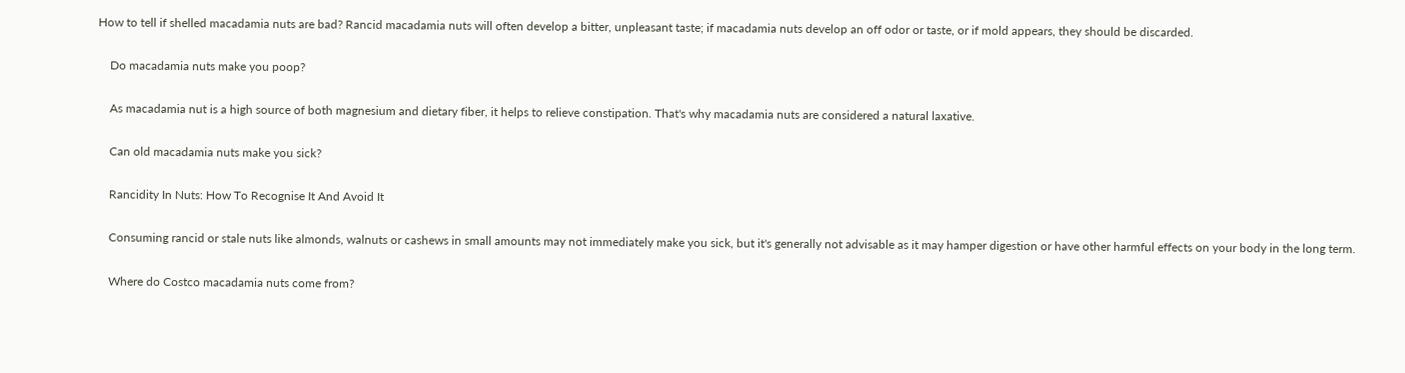How to tell if shelled macadamia nuts are bad? Rancid macadamia nuts will often develop a bitter, unpleasant taste; if macadamia nuts develop an off odor or taste, or if mold appears, they should be discarded.

    Do macadamia nuts make you poop?

    As macadamia nut is a high source of both magnesium and dietary fiber, it helps to relieve constipation. That's why macadamia nuts are considered a natural laxative.

    Can old macadamia nuts make you sick?

    Rancidity In Nuts: How To Recognise It And Avoid It

    Consuming rancid or stale nuts like almonds, walnuts or cashews in small amounts may not immediately make you sick, but it's generally not advisable as it may hamper digestion or have other harmful effects on your body in the long term.

    Where do Costco macadamia nuts come from?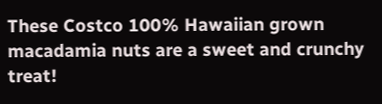These Costco 100% Hawaiian grown macadamia nuts are a sweet and crunchy treat!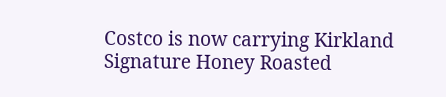Costco is now carrying Kirkland Signature Honey Roasted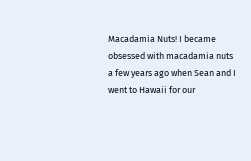Macadamia Nuts! I became obsessed with macadamia nuts a few years ago when Sean and I went to Hawaii for our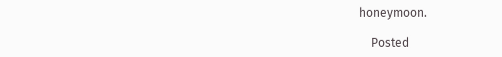honeymoon.

    Posted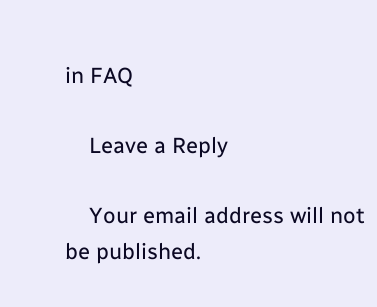in FAQ

    Leave a Reply

    Your email address will not be published.